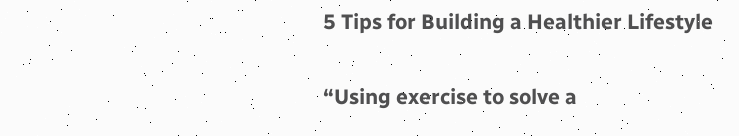5 Tips for Building a Healthier Lifestyle

“Using exercise to solve a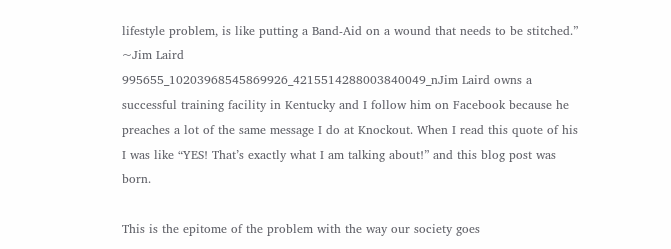lifestyle problem, is like putting a Band-Aid on a wound that needs to be stitched.” ~Jim Laird
995655_10203968545869926_4215514288003840049_nJim Laird owns a successful training facility in Kentucky and I follow him on Facebook because he preaches a lot of the same message I do at Knockout. When I read this quote of his I was like “YES! That’s exactly what I am talking about!” and this blog post was born.

This is the epitome of the problem with the way our society goes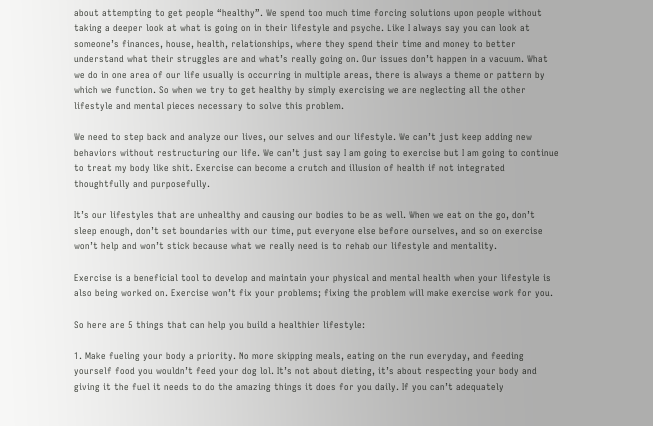about attempting to get people “healthy”. We spend too much time forcing solutions upon people without taking a deeper look at what is going on in their lifestyle and psyche. Like I always say you can look at someone’s finances, house, health, relationships, where they spend their time and money to better understand what their struggles are and what’s really going on. Our issues don’t happen in a vacuum. What we do in one area of our life usually is occurring in multiple areas, there is always a theme or pattern by which we function. So when we try to get healthy by simply exercising we are neglecting all the other lifestyle and mental pieces necessary to solve this problem.

We need to step back and analyze our lives, our selves and our lifestyle. We can’t just keep adding new behaviors without restructuring our life. We can’t just say I am going to exercise but I am going to continue to treat my body like shit. Exercise can become a crutch and illusion of health if not integrated thoughtfully and purposefully.

It’s our lifestyles that are unhealthy and causing our bodies to be as well. When we eat on the go, don’t sleep enough, don’t set boundaries with our time, put everyone else before ourselves, and so on exercise won’t help and won’t stick because what we really need is to rehab our lifestyle and mentality.

Exercise is a beneficial tool to develop and maintain your physical and mental health when your lifestyle is also being worked on. Exercise won’t fix your problems; fixing the problem will make exercise work for you.

So here are 5 things that can help you build a healthier lifestyle:

1. Make fueling your body a priority. No more skipping meals, eating on the run everyday, and feeding yourself food you wouldn’t feed your dog lol. It’s not about dieting, it’s about respecting your body and giving it the fuel it needs to do the amazing things it does for you daily. If you can’t adequately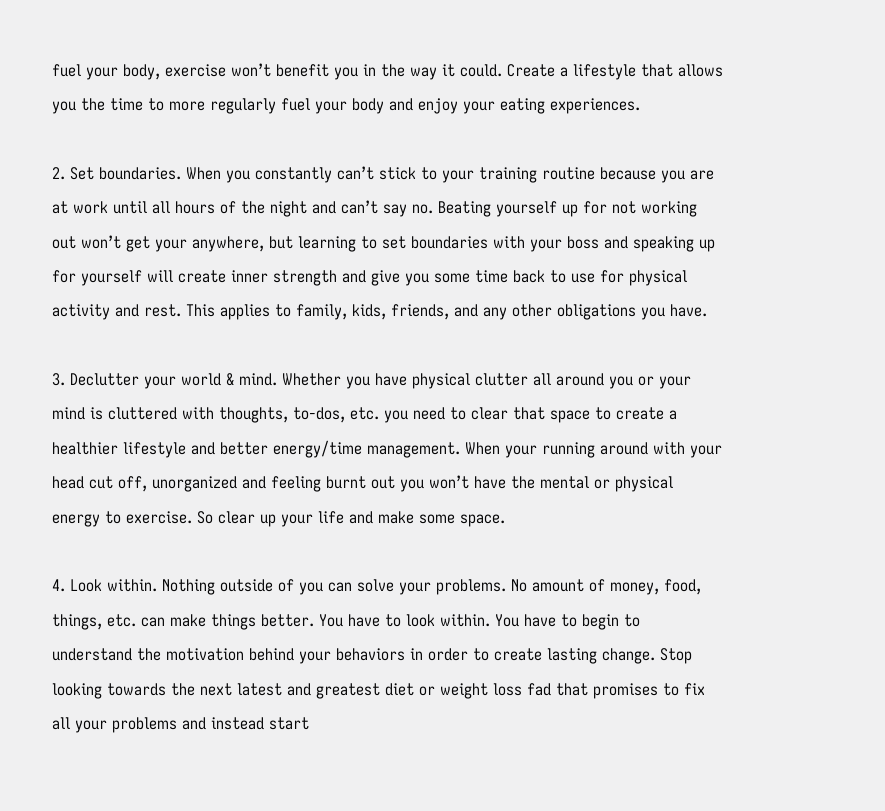fuel your body, exercise won’t benefit you in the way it could. Create a lifestyle that allows you the time to more regularly fuel your body and enjoy your eating experiences.

2. Set boundaries. When you constantly can’t stick to your training routine because you are at work until all hours of the night and can’t say no. Beating yourself up for not working out won’t get your anywhere, but learning to set boundaries with your boss and speaking up for yourself will create inner strength and give you some time back to use for physical activity and rest. This applies to family, kids, friends, and any other obligations you have.

3. Declutter your world & mind. Whether you have physical clutter all around you or your mind is cluttered with thoughts, to-dos, etc. you need to clear that space to create a healthier lifestyle and better energy/time management. When your running around with your head cut off, unorganized and feeling burnt out you won’t have the mental or physical energy to exercise. So clear up your life and make some space.

4. Look within. Nothing outside of you can solve your problems. No amount of money, food, things, etc. can make things better. You have to look within. You have to begin to understand the motivation behind your behaviors in order to create lasting change. Stop looking towards the next latest and greatest diet or weight loss fad that promises to fix all your problems and instead start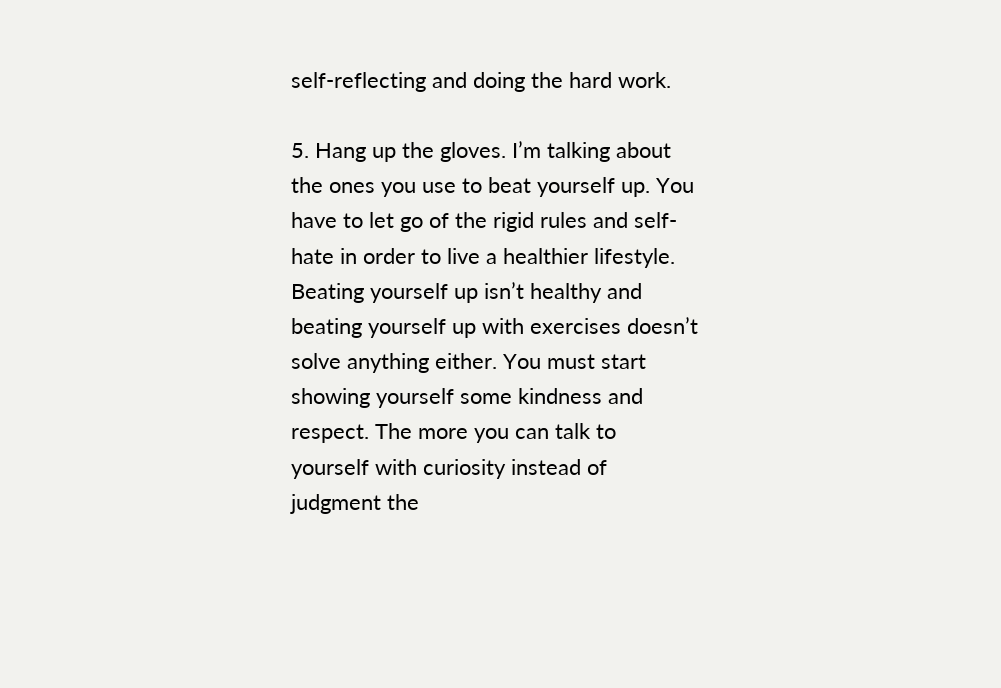self-reflecting and doing the hard work.

5. Hang up the gloves. I’m talking about the ones you use to beat yourself up. You have to let go of the rigid rules and self-hate in order to live a healthier lifestyle. Beating yourself up isn’t healthy and beating yourself up with exercises doesn’t solve anything either. You must start showing yourself some kindness and respect. The more you can talk to yourself with curiosity instead of judgment the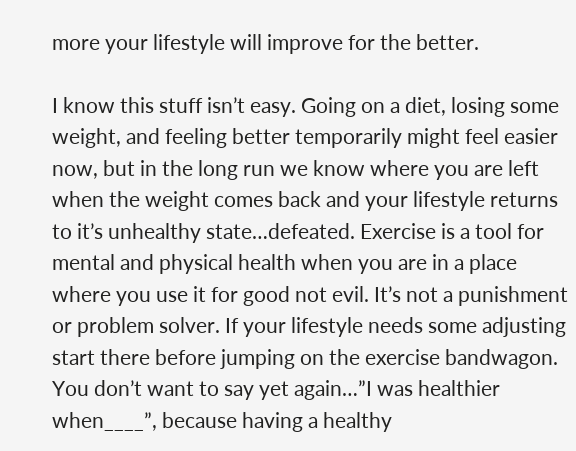more your lifestyle will improve for the better.

I know this stuff isn’t easy. Going on a diet, losing some weight, and feeling better temporarily might feel easier now, but in the long run we know where you are left when the weight comes back and your lifestyle returns to it’s unhealthy state…defeated. Exercise is a tool for mental and physical health when you are in a place where you use it for good not evil. It’s not a punishment or problem solver. If your lifestyle needs some adjusting start there before jumping on the exercise bandwagon. You don’t want to say yet again…”I was healthier when____”, because having a healthy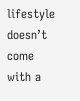lifestyle doesn’t come with a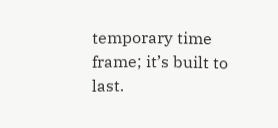temporary time frame; it’s built to last.